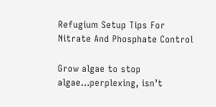Refugium Setup Tips For Nitrate And Phosphate Control

Grow algae to stop algae...perplexing, isn’t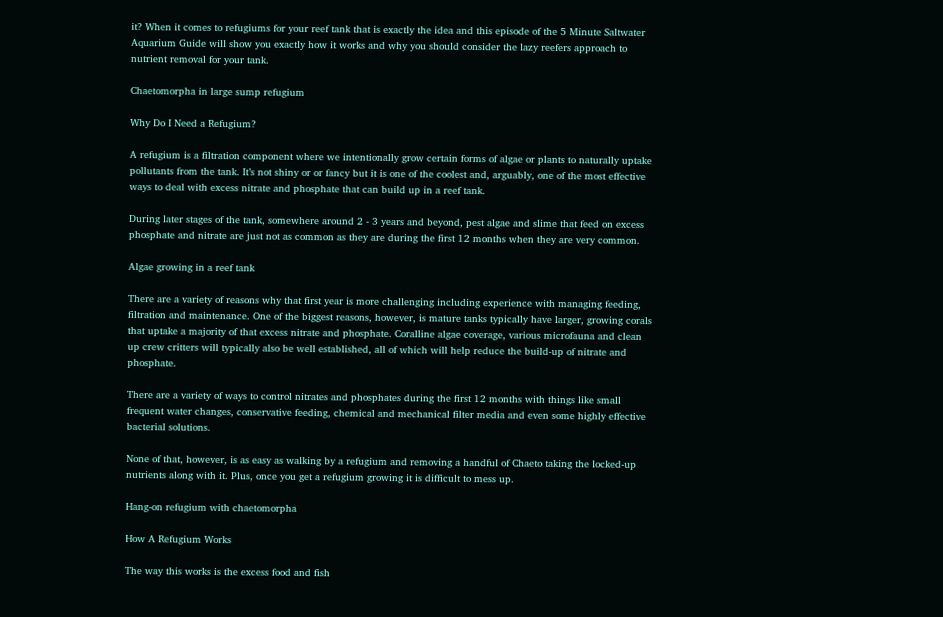it? When it comes to refugiums for your reef tank that is exactly the idea and this episode of the 5 Minute Saltwater Aquarium Guide will show you exactly how it works and why you should consider the lazy reefers approach to nutrient removal for your tank.

Chaetomorpha in large sump refugium

Why Do I Need a Refugium?

A refugium is a filtration component where we intentionally grow certain forms of algae or plants to naturally uptake pollutants from the tank. It’s not shiny or or fancy but it is one of the coolest and, arguably, one of the most effective ways to deal with excess nitrate and phosphate that can build up in a reef tank.

During later stages of the tank, somewhere around 2 - 3 years and beyond, pest algae and slime that feed on excess phosphate and nitrate are just not as common as they are during the first 12 months when they are very common.

Algae growing in a reef tank

There are a variety of reasons why that first year is more challenging including experience with managing feeding, filtration and maintenance. One of the biggest reasons, however, is mature tanks typically have larger, growing corals that uptake a majority of that excess nitrate and phosphate. Coralline algae coverage, various microfauna and clean up crew critters will typically also be well established, all of which will help reduce the build-up of nitrate and phosphate.

There are a variety of ways to control nitrates and phosphates during the first 12 months with things like small frequent water changes, conservative feeding, chemical and mechanical filter media and even some highly effective bacterial solutions.

None of that, however, is as easy as walking by a refugium and removing a handful of Chaeto taking the locked-up nutrients along with it. Plus, once you get a refugium growing it is difficult to mess up.

Hang-on refugium with chaetomorpha

How A Refugium Works

The way this works is the excess food and fish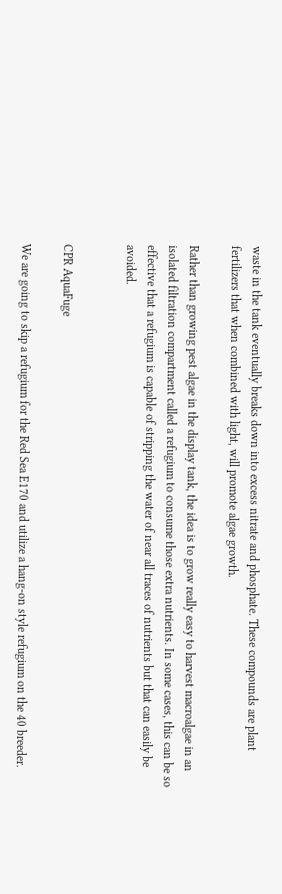waste in the tank eventually breaks down into excess nitrate and phosphate. These compounds are plant fertilizers that when combined with light, will promote algae growth.

Rather than growing pest algae in the display tank, the idea is to grow really easy to harvest macroalgae in an isolated filtration compartment called a refugium to consume those extra nutrients. In some cases, this can be so effective that a refugium is capable of stripping the water of near all traces of nutrients but that can easily be avoided.


CPR AquaFuge

We are going to skip a refugium for the Red Sea E170 and utilize a hang-on style refugium on the 40 breeder.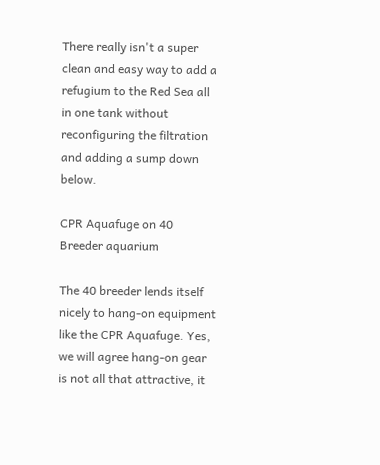There really isn't a super clean and easy way to add a refugium to the Red Sea all in one tank without reconfiguring the filtration and adding a sump down below.

CPR Aquafuge on 40 Breeder aquarium

The 40 breeder lends itself nicely to hang-on equipment like the CPR Aquafuge. Yes, we will agree hang-on gear is not all that attractive, it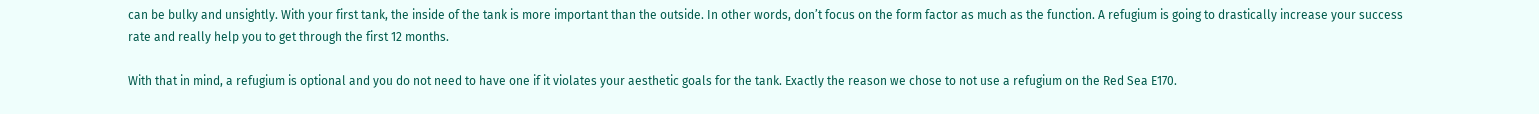can be bulky and unsightly. With your first tank, the inside of the tank is more important than the outside. In other words, don’t focus on the form factor as much as the function. A refugium is going to drastically increase your success rate and really help you to get through the first 12 months.

With that in mind, a refugium is optional and you do not need to have one if it violates your aesthetic goals for the tank. Exactly the reason we chose to not use a refugium on the Red Sea E170.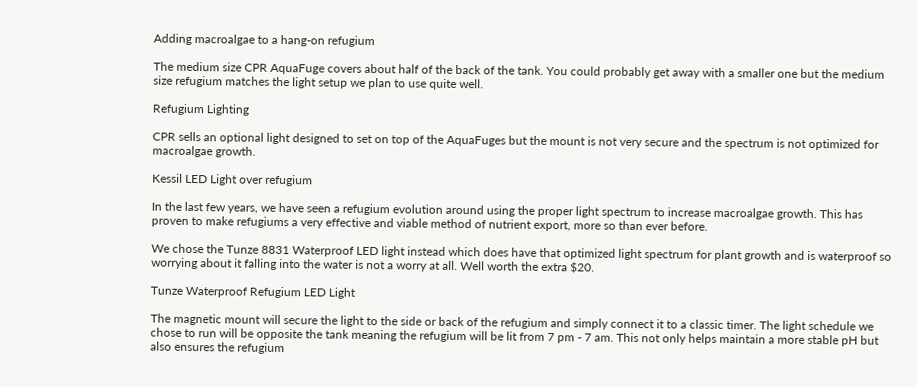Adding macroalgae to a hang-on refugium

The medium size CPR AquaFuge covers about half of the back of the tank. You could probably get away with a smaller one but the medium size refugium matches the light setup we plan to use quite well.

Refugium Lighting

CPR sells an optional light designed to set on top of the AquaFuges but the mount is not very secure and the spectrum is not optimized for macroalgae growth.

Kessil LED Light over refugium

In the last few years, we have seen a refugium evolution around using the proper light spectrum to increase macroalgae growth. This has proven to make refugiums a very effective and viable method of nutrient export, more so than ever before.

We chose the Tunze 8831 Waterproof LED light instead which does have that optimized light spectrum for plant growth and is waterproof so worrying about it falling into the water is not a worry at all. Well worth the extra $20.

Tunze Waterproof Refugium LED Light

The magnetic mount will secure the light to the side or back of the refugium and simply connect it to a classic timer. The light schedule we chose to run will be opposite the tank meaning the refugium will be lit from 7 pm - 7 am. This not only helps maintain a more stable pH but also ensures the refugium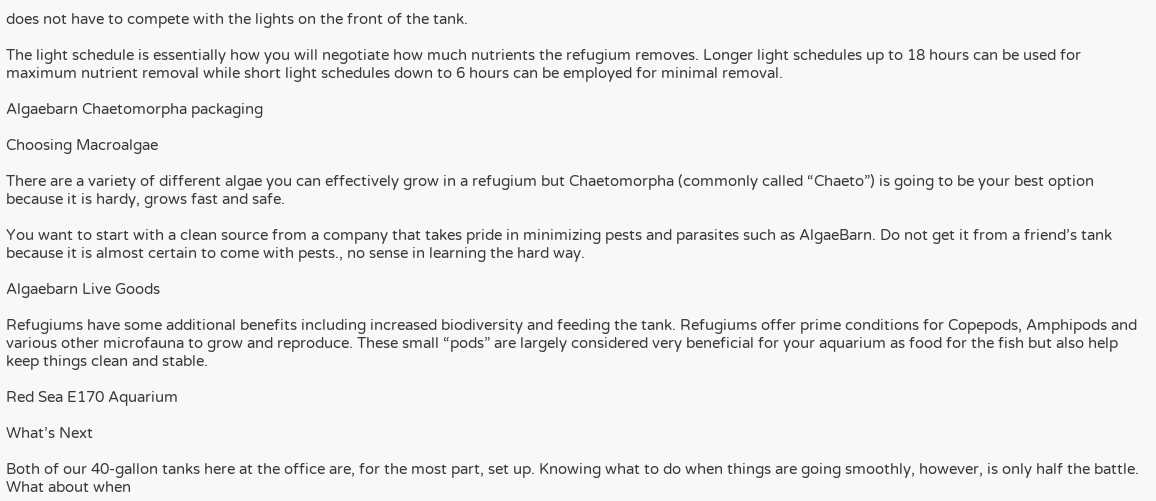does not have to compete with the lights on the front of the tank.

The light schedule is essentially how you will negotiate how much nutrients the refugium removes. Longer light schedules up to 18 hours can be used for maximum nutrient removal while short light schedules down to 6 hours can be employed for minimal removal.

Algaebarn Chaetomorpha packaging

Choosing Macroalgae

There are a variety of different algae you can effectively grow in a refugium but Chaetomorpha (commonly called “Chaeto”) is going to be your best option because it is hardy, grows fast and safe.

You want to start with a clean source from a company that takes pride in minimizing pests and parasites such as AlgaeBarn. Do not get it from a friend’s tank because it is almost certain to come with pests., no sense in learning the hard way.

Algaebarn Live Goods

Refugiums have some additional benefits including increased biodiversity and feeding the tank. Refugiums offer prime conditions for Copepods, Amphipods and various other microfauna to grow and reproduce. These small “pods” are largely considered very beneficial for your aquarium as food for the fish but also help keep things clean and stable.

Red Sea E170 Aquarium

What’s Next

Both of our 40-gallon tanks here at the office are, for the most part, set up. Knowing what to do when things are going smoothly, however, is only half the battle. What about when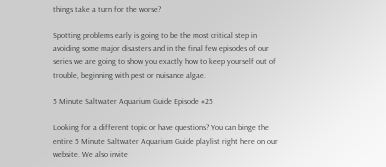things take a turn for the worse?

Spotting problems early is going to be the most critical step in avoiding some major disasters and in the final few episodes of our series we are going to show you exactly how to keep yourself out of trouble, beginning with pest or nuisance algae.

5 Minute Saltwater Aquarium Guide Episode #25

Looking for a different topic or have questions? You can binge the entire 5 Minute Saltwater Aquarium Guide playlist right here on our website. We also invite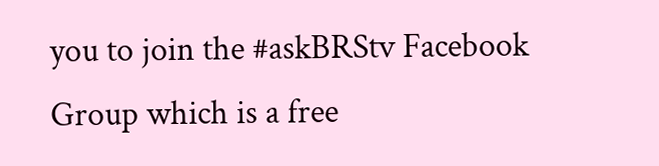you to join the #askBRStv Facebook Group which is a free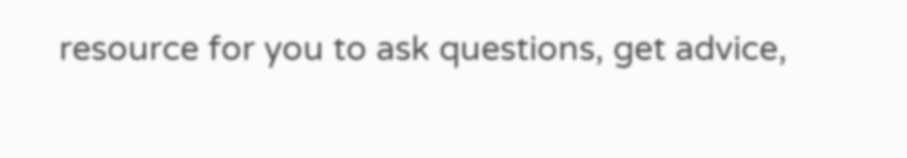resource for you to ask questions, get advice,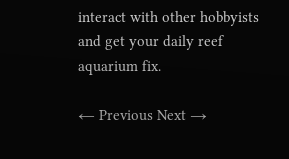interact with other hobbyists and get your daily reef aquarium fix.

← Previous Next →